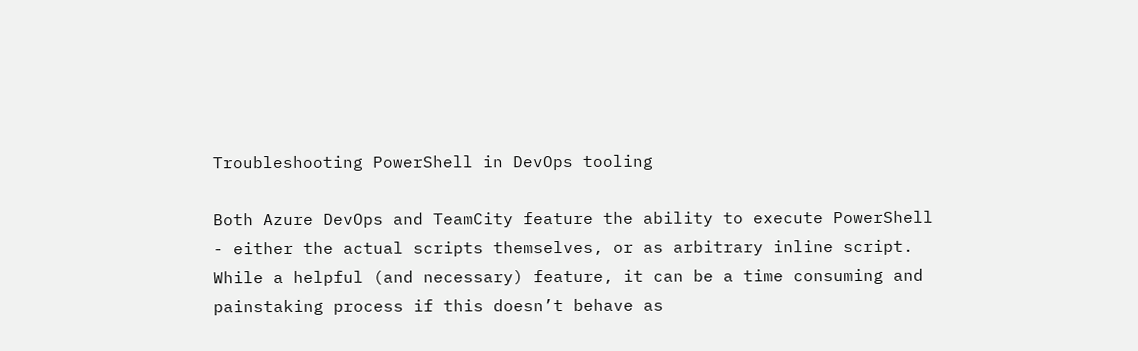Troubleshooting PowerShell in DevOps tooling

Both Azure DevOps and TeamCity feature the ability to execute PowerShell - either the actual scripts themselves, or as arbitrary inline script. While a helpful (and necessary) feature, it can be a time consuming and painstaking process if this doesn’t behave as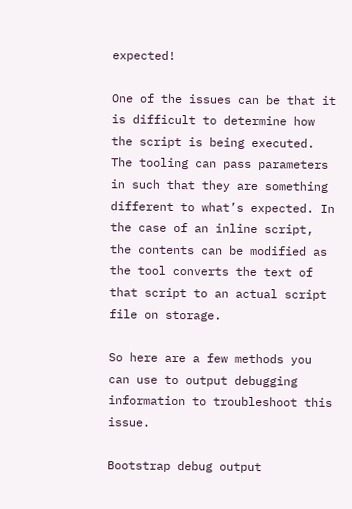expected!

One of the issues can be that it is difficult to determine how the script is being executed. The tooling can pass parameters in such that they are something different to what’s expected. In the case of an inline script, the contents can be modified as the tool converts the text of that script to an actual script file on storage.

So here are a few methods you can use to output debugging information to troubleshoot this issue.

Bootstrap debug output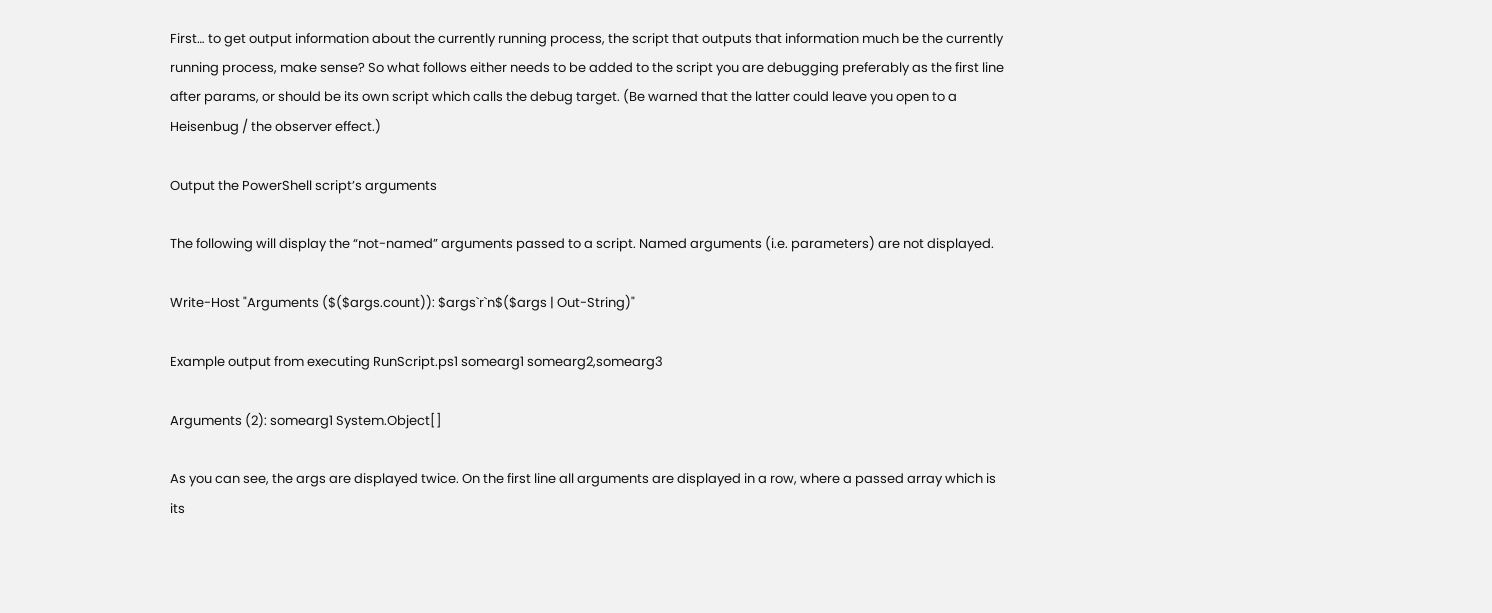First… to get output information about the currently running process, the script that outputs that information much be the currently running process, make sense? So what follows either needs to be added to the script you are debugging preferably as the first line after params, or should be its own script which calls the debug target. (Be warned that the latter could leave you open to a Heisenbug / the observer effect.)

Output the PowerShell script’s arguments

The following will display the “not-named” arguments passed to a script. Named arguments (i.e. parameters) are not displayed.

Write-Host "Arguments ($($args.count)): $args`r`n$($args | Out-String)"

Example output from executing RunScript.ps1 somearg1 somearg2,somearg3

Arguments (2): somearg1 System.Object[]

As you can see, the args are displayed twice. On the first line all arguments are displayed in a row, where a passed array which is its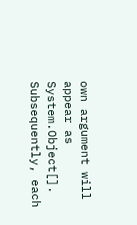own argument will appear as System.Object[]. Subsequently, each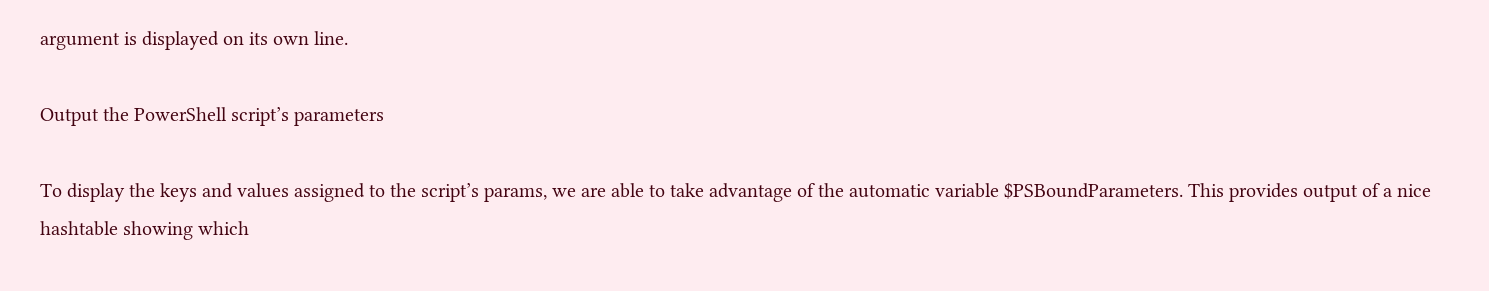argument is displayed on its own line.

Output the PowerShell script’s parameters

To display the keys and values assigned to the script’s params, we are able to take advantage of the automatic variable $PSBoundParameters. This provides output of a nice hashtable showing which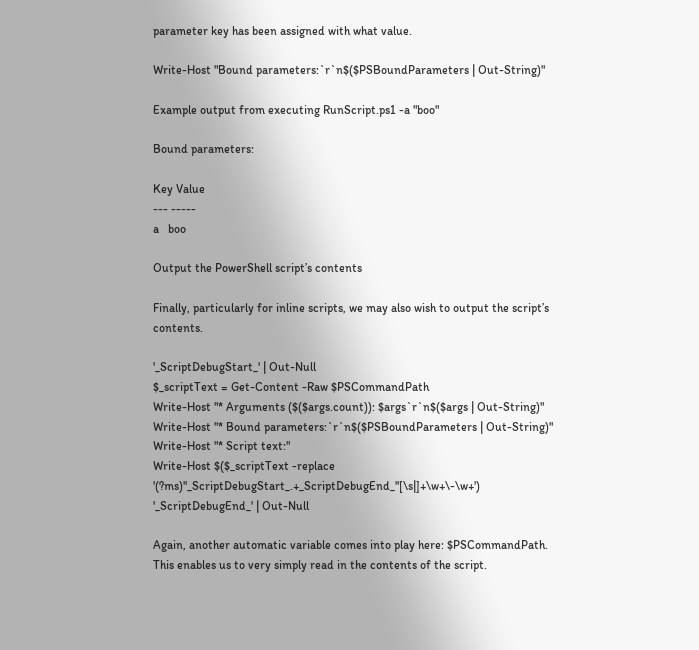parameter key has been assigned with what value.

Write-Host "Bound parameters:`r`n$($PSBoundParameters | Out-String)"

Example output from executing RunScript.ps1 -a "boo"

Bound parameters:

Key Value
--- -----
a   boo

Output the PowerShell script’s contents

Finally, particularly for inline scripts, we may also wish to output the script’s contents.

'_ScriptDebugStart_' | Out-Null
$_scriptText = Get-Content -Raw $PSCommandPath
Write-Host "* Arguments ($($args.count)): $args`r`n$($args | Out-String)"
Write-Host "* Bound parameters:`r`n$($PSBoundParameters | Out-String)"
Write-Host "* Script text:"
Write-Host $($_scriptText -replace '(?ms)''_ScriptDebugStart_.+_ScriptDebugEnd_''[\s|]+\w+\-\w+')
'_ScriptDebugEnd_' | Out-Null

Again, another automatic variable comes into play here: $PSCommandPath. This enables us to very simply read in the contents of the script.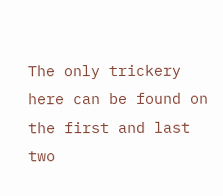The only trickery here can be found on the first and last two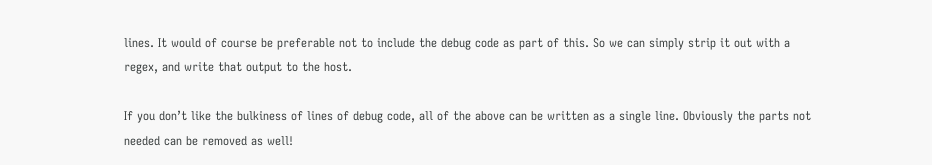lines. It would of course be preferable not to include the debug code as part of this. So we can simply strip it out with a regex, and write that output to the host.

If you don’t like the bulkiness of lines of debug code, all of the above can be written as a single line. Obviously the parts not needed can be removed as well!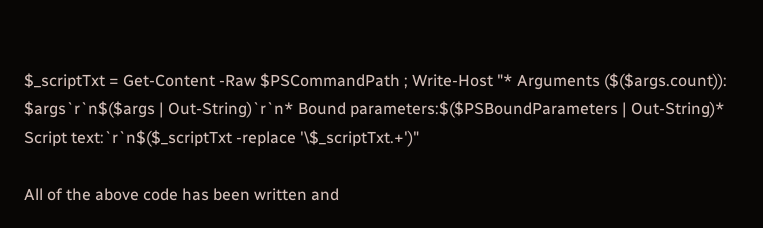$_scriptTxt = Get-Content -Raw $PSCommandPath ; Write-Host "* Arguments ($($args.count)): $args`r`n$($args | Out-String)`r`n* Bound parameters:$($PSBoundParameters | Out-String)* Script text:`r`n$($_scriptTxt -replace '\$_scriptTxt.+')"

All of the above code has been written and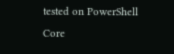tested on PowerShell Core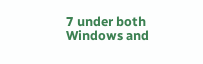7 under both Windows and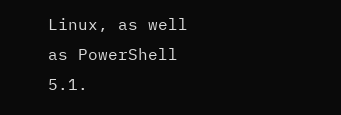Linux, as well as PowerShell 5.1.